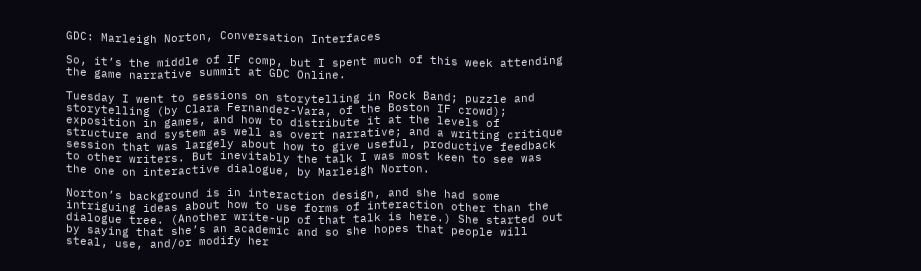GDC: Marleigh Norton, Conversation Interfaces

So, it’s the middle of IF comp, but I spent much of this week attending the game narrative summit at GDC Online.

Tuesday I went to sessions on storytelling in Rock Band; puzzle and storytelling (by Clara Fernandez-Vara, of the Boston IF crowd); exposition in games, and how to distribute it at the levels of structure and system as well as overt narrative; and a writing critique session that was largely about how to give useful, productive feedback to other writers. But inevitably the talk I was most keen to see was the one on interactive dialogue, by Marleigh Norton.

Norton’s background is in interaction design, and she had some intriguing ideas about how to use forms of interaction other than the dialogue tree. (Another write-up of that talk is here.) She started out by saying that she’s an academic and so she hopes that people will steal, use, and/or modify her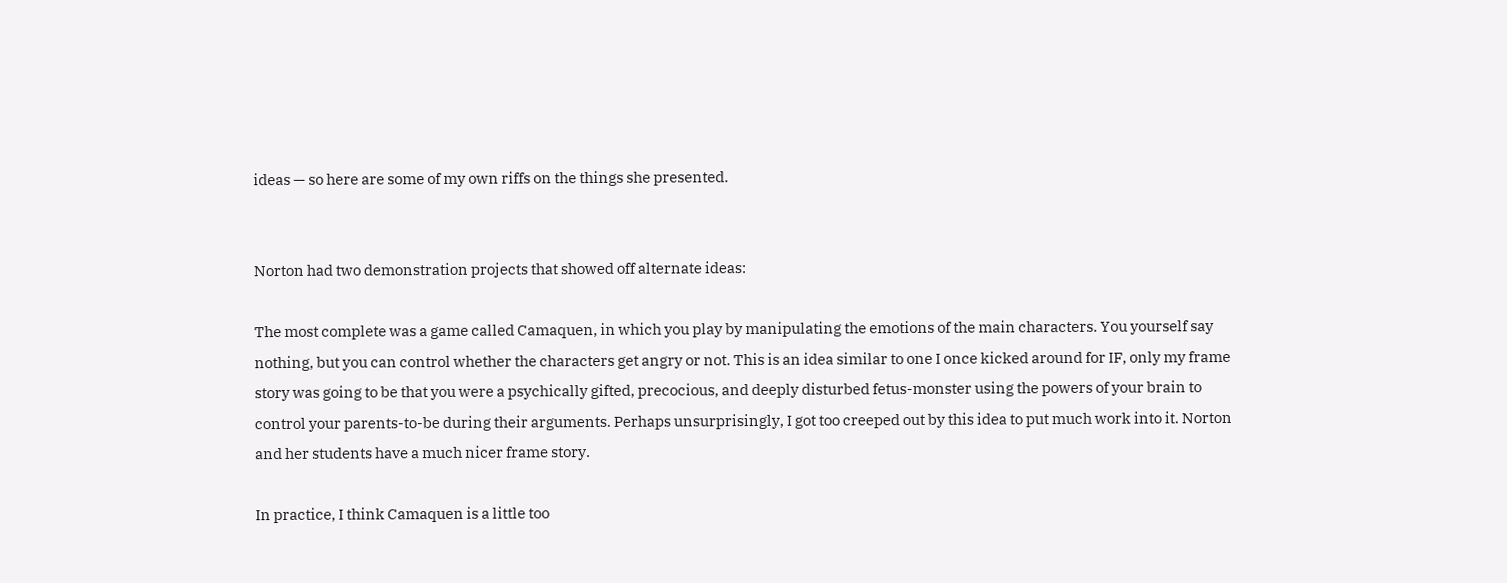ideas — so here are some of my own riffs on the things she presented.


Norton had two demonstration projects that showed off alternate ideas:

The most complete was a game called Camaquen, in which you play by manipulating the emotions of the main characters. You yourself say nothing, but you can control whether the characters get angry or not. This is an idea similar to one I once kicked around for IF, only my frame story was going to be that you were a psychically gifted, precocious, and deeply disturbed fetus-monster using the powers of your brain to control your parents-to-be during their arguments. Perhaps unsurprisingly, I got too creeped out by this idea to put much work into it. Norton and her students have a much nicer frame story.

In practice, I think Camaquen is a little too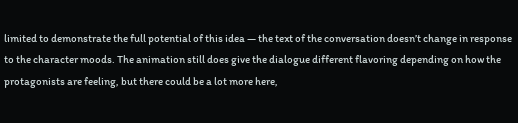limited to demonstrate the full potential of this idea — the text of the conversation doesn’t change in response to the character moods. The animation still does give the dialogue different flavoring depending on how the protagonists are feeling, but there could be a lot more here,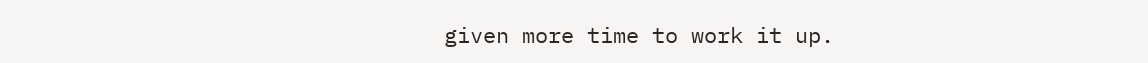given more time to work it up.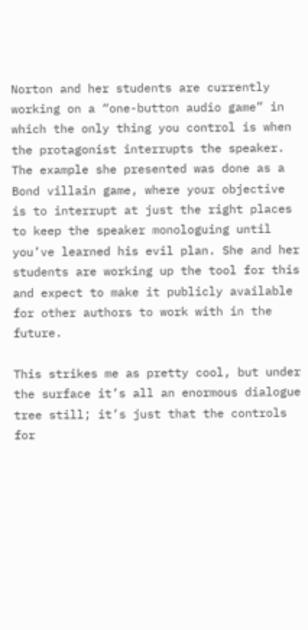Norton and her students are currently working on a “one-button audio game” in which the only thing you control is when the protagonist interrupts the speaker. The example she presented was done as a Bond villain game, where your objective is to interrupt at just the right places to keep the speaker monologuing until you’ve learned his evil plan. She and her students are working up the tool for this and expect to make it publicly available for other authors to work with in the future.

This strikes me as pretty cool, but under the surface it’s all an enormous dialogue tree still; it’s just that the controls for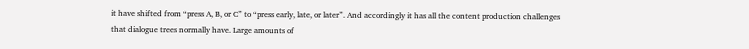it have shifted from “press A, B, or C” to “press early, late, or later”. And accordingly it has all the content production challenges that dialogue trees normally have. Large amounts of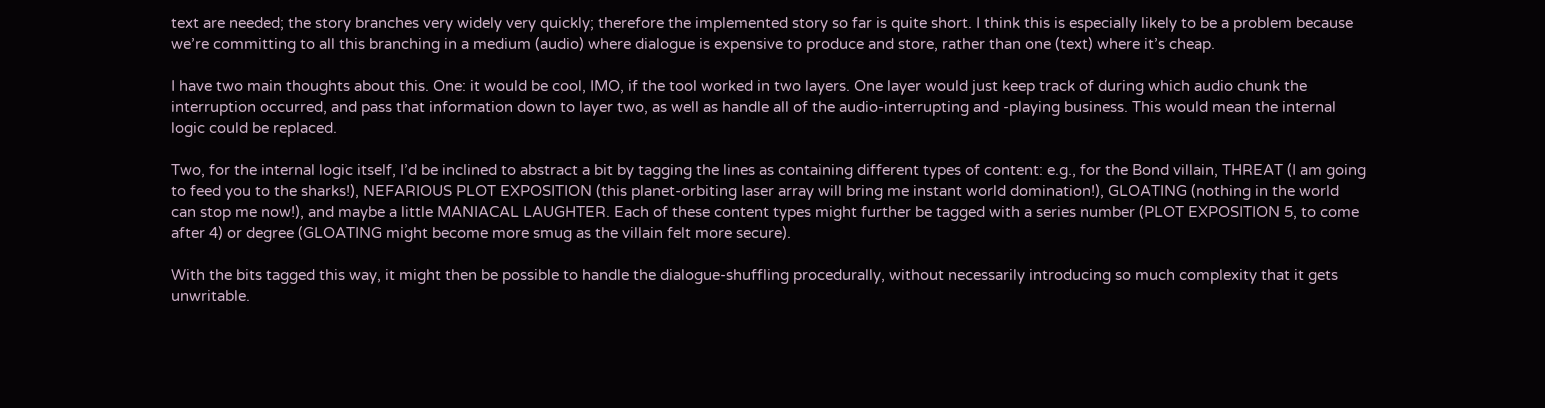text are needed; the story branches very widely very quickly; therefore the implemented story so far is quite short. I think this is especially likely to be a problem because we’re committing to all this branching in a medium (audio) where dialogue is expensive to produce and store, rather than one (text) where it’s cheap.

I have two main thoughts about this. One: it would be cool, IMO, if the tool worked in two layers. One layer would just keep track of during which audio chunk the interruption occurred, and pass that information down to layer two, as well as handle all of the audio-interrupting and -playing business. This would mean the internal logic could be replaced.

Two, for the internal logic itself, I’d be inclined to abstract a bit by tagging the lines as containing different types of content: e.g., for the Bond villain, THREAT (I am going to feed you to the sharks!), NEFARIOUS PLOT EXPOSITION (this planet-orbiting laser array will bring me instant world domination!), GLOATING (nothing in the world can stop me now!), and maybe a little MANIACAL LAUGHTER. Each of these content types might further be tagged with a series number (PLOT EXPOSITION 5, to come after 4) or degree (GLOATING might become more smug as the villain felt more secure).

With the bits tagged this way, it might then be possible to handle the dialogue-shuffling procedurally, without necessarily introducing so much complexity that it gets unwritable.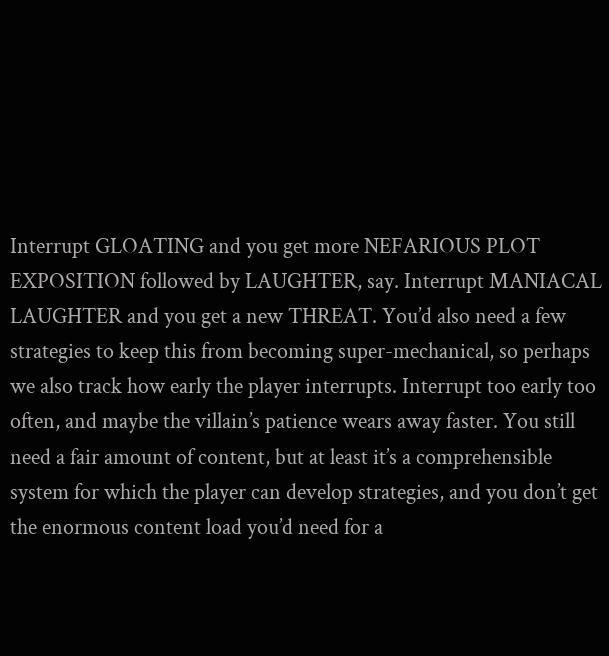Interrupt GLOATING and you get more NEFARIOUS PLOT EXPOSITION followed by LAUGHTER, say. Interrupt MANIACAL LAUGHTER and you get a new THREAT. You’d also need a few strategies to keep this from becoming super-mechanical, so perhaps we also track how early the player interrupts. Interrupt too early too often, and maybe the villain’s patience wears away faster. You still need a fair amount of content, but at least it’s a comprehensible system for which the player can develop strategies, and you don’t get the enormous content load you’d need for a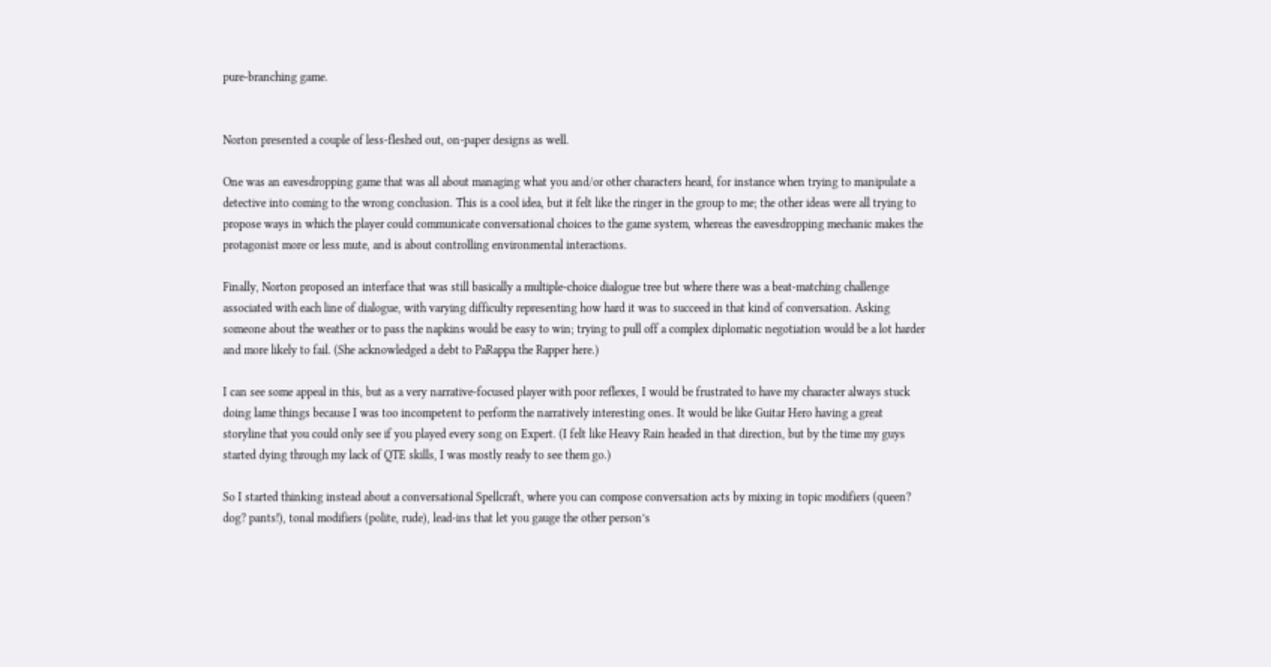pure-branching game.


Norton presented a couple of less-fleshed out, on-paper designs as well.

One was an eavesdropping game that was all about managing what you and/or other characters heard, for instance when trying to manipulate a detective into coming to the wrong conclusion. This is a cool idea, but it felt like the ringer in the group to me; the other ideas were all trying to propose ways in which the player could communicate conversational choices to the game system, whereas the eavesdropping mechanic makes the protagonist more or less mute, and is about controlling environmental interactions.

Finally, Norton proposed an interface that was still basically a multiple-choice dialogue tree but where there was a beat-matching challenge associated with each line of dialogue, with varying difficulty representing how hard it was to succeed in that kind of conversation. Asking someone about the weather or to pass the napkins would be easy to win; trying to pull off a complex diplomatic negotiation would be a lot harder and more likely to fail. (She acknowledged a debt to PaRappa the Rapper here.)

I can see some appeal in this, but as a very narrative-focused player with poor reflexes, I would be frustrated to have my character always stuck doing lame things because I was too incompetent to perform the narratively interesting ones. It would be like Guitar Hero having a great storyline that you could only see if you played every song on Expert. (I felt like Heavy Rain headed in that direction, but by the time my guys started dying through my lack of QTE skills, I was mostly ready to see them go.)

So I started thinking instead about a conversational Spellcraft, where you can compose conversation acts by mixing in topic modifiers (queen? dog? pants!), tonal modifiers (polite, rude), lead-ins that let you gauge the other person’s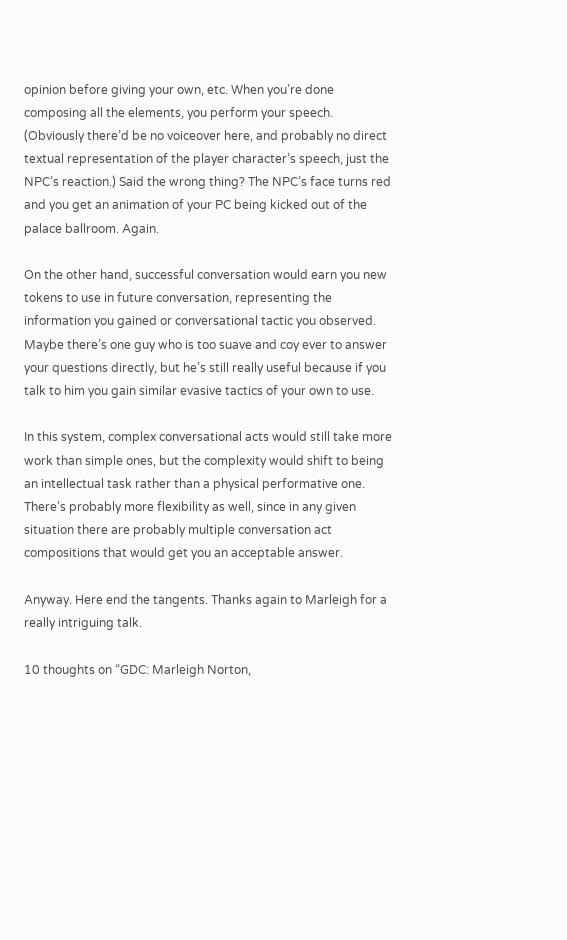opinion before giving your own, etc. When you’re done composing all the elements, you perform your speech. (Obviously there’d be no voiceover here, and probably no direct textual representation of the player character’s speech, just the NPC’s reaction.) Said the wrong thing? The NPC’s face turns red and you get an animation of your PC being kicked out of the palace ballroom. Again.

On the other hand, successful conversation would earn you new tokens to use in future conversation, representing the information you gained or conversational tactic you observed. Maybe there’s one guy who is too suave and coy ever to answer your questions directly, but he’s still really useful because if you talk to him you gain similar evasive tactics of your own to use.

In this system, complex conversational acts would still take more work than simple ones, but the complexity would shift to being an intellectual task rather than a physical performative one. There’s probably more flexibility as well, since in any given situation there are probably multiple conversation act compositions that would get you an acceptable answer.

Anyway. Here end the tangents. Thanks again to Marleigh for a really intriguing talk.

10 thoughts on “GDC: Marleigh Norton,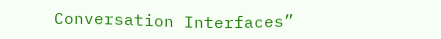Conversation Interfaces”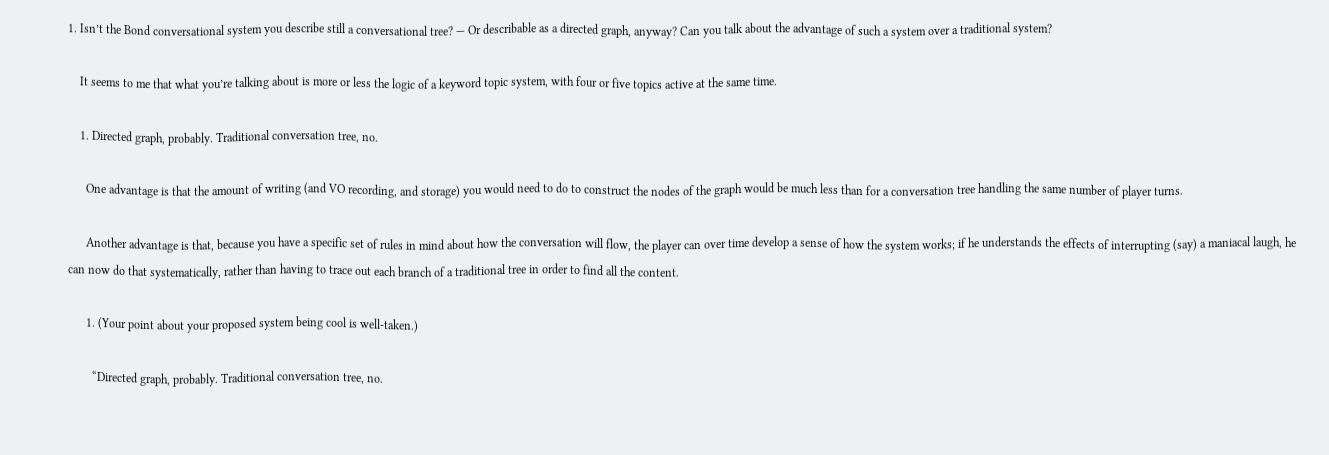1. Isn’t the Bond conversational system you describe still a conversational tree? — Or describable as a directed graph, anyway? Can you talk about the advantage of such a system over a traditional system?

    It seems to me that what you’re talking about is more or less the logic of a keyword topic system, with four or five topics active at the same time.

    1. Directed graph, probably. Traditional conversation tree, no.

      One advantage is that the amount of writing (and VO recording, and storage) you would need to do to construct the nodes of the graph would be much less than for a conversation tree handling the same number of player turns.

      Another advantage is that, because you have a specific set of rules in mind about how the conversation will flow, the player can over time develop a sense of how the system works; if he understands the effects of interrupting (say) a maniacal laugh, he can now do that systematically, rather than having to trace out each branch of a traditional tree in order to find all the content.

      1. (Your point about your proposed system being cool is well-taken.)

        “Directed graph, probably. Traditional conversation tree, no.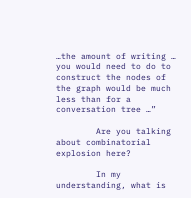…the amount of writing … you would need to do to construct the nodes of the graph would be much less than for a conversation tree …”

        Are you talking about combinatorial explosion here?

        In my understanding, what is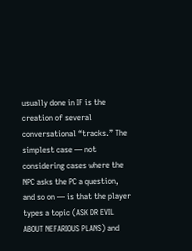usually done in IF is the creation of several conversational “tracks.” The simplest case — not considering cases where the NPC asks the PC a question, and so on — is that the player types a topic (ASK DR EVIL ABOUT NEFARIOUS PLANS) and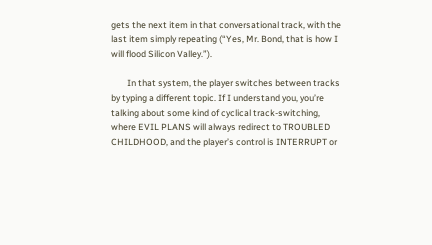gets the next item in that conversational track, with the last item simply repeating (“Yes, Mr. Bond, that is how I will flood Silicon Valley.”).

        In that system, the player switches between tracks by typing a different topic. If I understand you, you’re talking about some kind of cyclical track-switching, where EVIL PLANS will always redirect to TROUBLED CHILDHOOD, and the player’s control is INTERRUPT or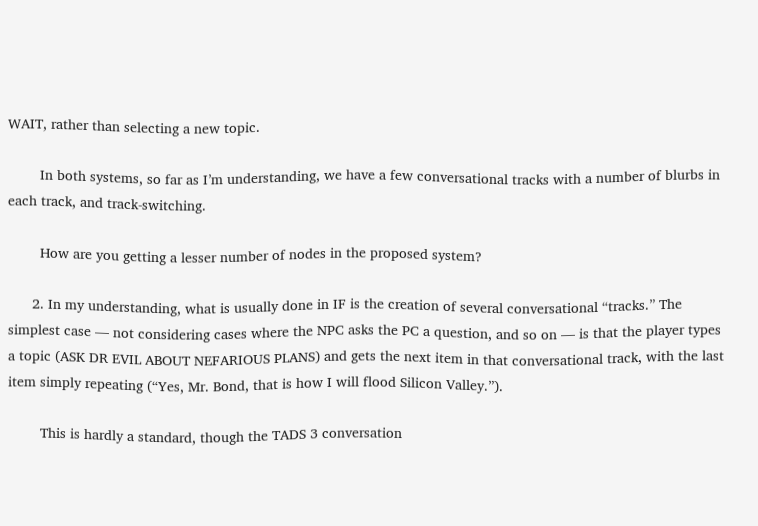WAIT, rather than selecting a new topic.

        In both systems, so far as I’m understanding, we have a few conversational tracks with a number of blurbs in each track, and track-switching.

        How are you getting a lesser number of nodes in the proposed system?

      2. In my understanding, what is usually done in IF is the creation of several conversational “tracks.” The simplest case — not considering cases where the NPC asks the PC a question, and so on — is that the player types a topic (ASK DR EVIL ABOUT NEFARIOUS PLANS) and gets the next item in that conversational track, with the last item simply repeating (“Yes, Mr. Bond, that is how I will flood Silicon Valley.”).

        This is hardly a standard, though the TADS 3 conversation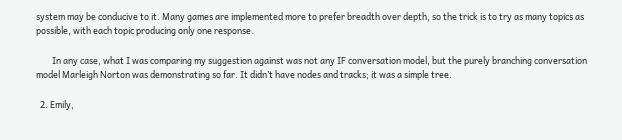system may be conducive to it. Many games are implemented more to prefer breadth over depth, so the trick is to try as many topics as possible, with each topic producing only one response.

        In any case, what I was comparing my suggestion against was not any IF conversation model, but the purely branching conversation model Marleigh Norton was demonstrating so far. It didn’t have nodes and tracks; it was a simple tree.

  2. Emily,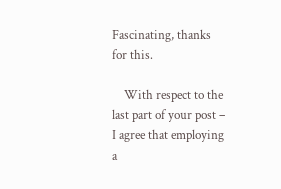Fascinating, thanks for this.

    With respect to the last part of your post – I agree that employing a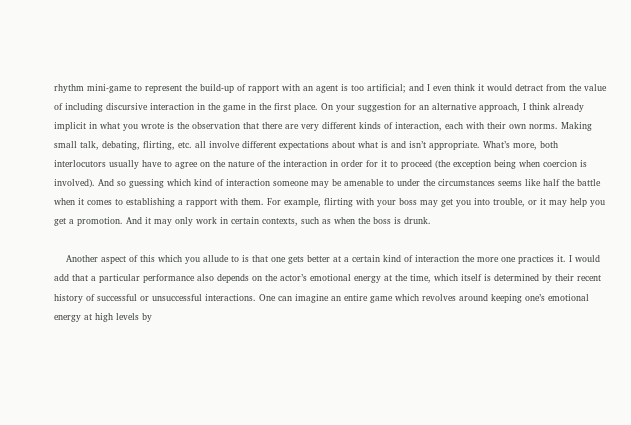rhythm mini-game to represent the build-up of rapport with an agent is too artificial; and I even think it would detract from the value of including discursive interaction in the game in the first place. On your suggestion for an alternative approach, I think already implicit in what you wrote is the observation that there are very different kinds of interaction, each with their own norms. Making small talk, debating, flirting, etc. all involve different expectations about what is and isn’t appropriate. What’s more, both interlocutors usually have to agree on the nature of the interaction in order for it to proceed (the exception being when coercion is involved). And so guessing which kind of interaction someone may be amenable to under the circumstances seems like half the battle when it comes to establishing a rapport with them. For example, flirting with your boss may get you into trouble, or it may help you get a promotion. And it may only work in certain contexts, such as when the boss is drunk.

    Another aspect of this which you allude to is that one gets better at a certain kind of interaction the more one practices it. I would add that a particular performance also depends on the actor’s emotional energy at the time, which itself is determined by their recent history of successful or unsuccessful interactions. One can imagine an entire game which revolves around keeping one’s emotional energy at high levels by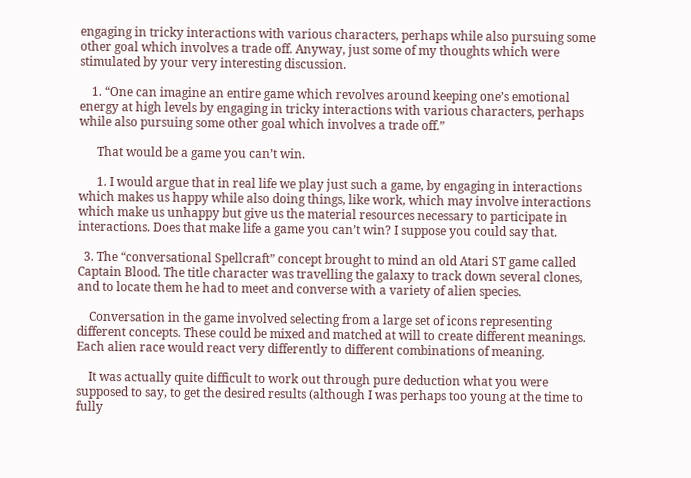engaging in tricky interactions with various characters, perhaps while also pursuing some other goal which involves a trade off. Anyway, just some of my thoughts which were stimulated by your very interesting discussion.

    1. “One can imagine an entire game which revolves around keeping one’s emotional energy at high levels by engaging in tricky interactions with various characters, perhaps while also pursuing some other goal which involves a trade off.”

      That would be a game you can’t win.

      1. I would argue that in real life we play just such a game, by engaging in interactions which makes us happy while also doing things, like work, which may involve interactions which make us unhappy but give us the material resources necessary to participate in interactions. Does that make life a game you can’t win? I suppose you could say that.

  3. The “conversational Spellcraft” concept brought to mind an old Atari ST game called Captain Blood. The title character was travelling the galaxy to track down several clones, and to locate them he had to meet and converse with a variety of alien species.

    Conversation in the game involved selecting from a large set of icons representing different concepts. These could be mixed and matched at will to create different meanings. Each alien race would react very differently to different combinations of meaning.

    It was actually quite difficult to work out through pure deduction what you were supposed to say, to get the desired results (although I was perhaps too young at the time to fully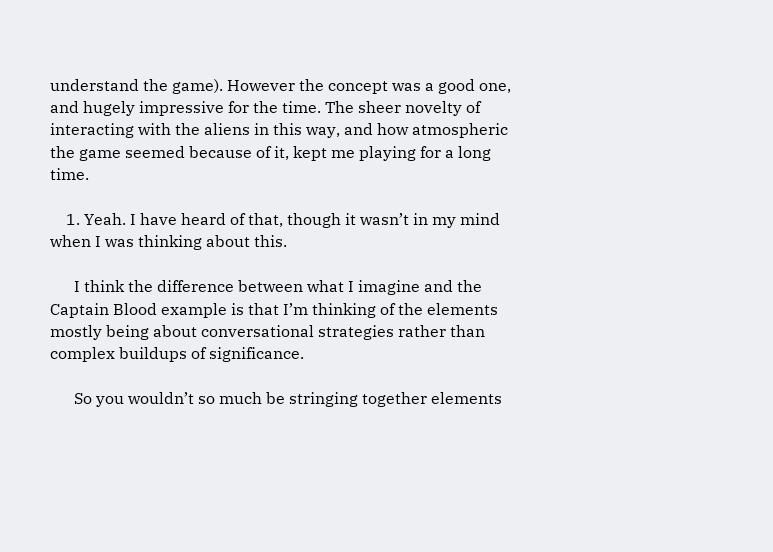understand the game). However the concept was a good one, and hugely impressive for the time. The sheer novelty of interacting with the aliens in this way, and how atmospheric the game seemed because of it, kept me playing for a long time.

    1. Yeah. I have heard of that, though it wasn’t in my mind when I was thinking about this.

      I think the difference between what I imagine and the Captain Blood example is that I’m thinking of the elements mostly being about conversational strategies rather than complex buildups of significance.

      So you wouldn’t so much be stringing together elements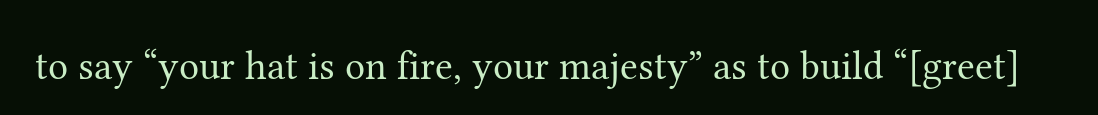to say “your hat is on fire, your majesty” as to build “[greet]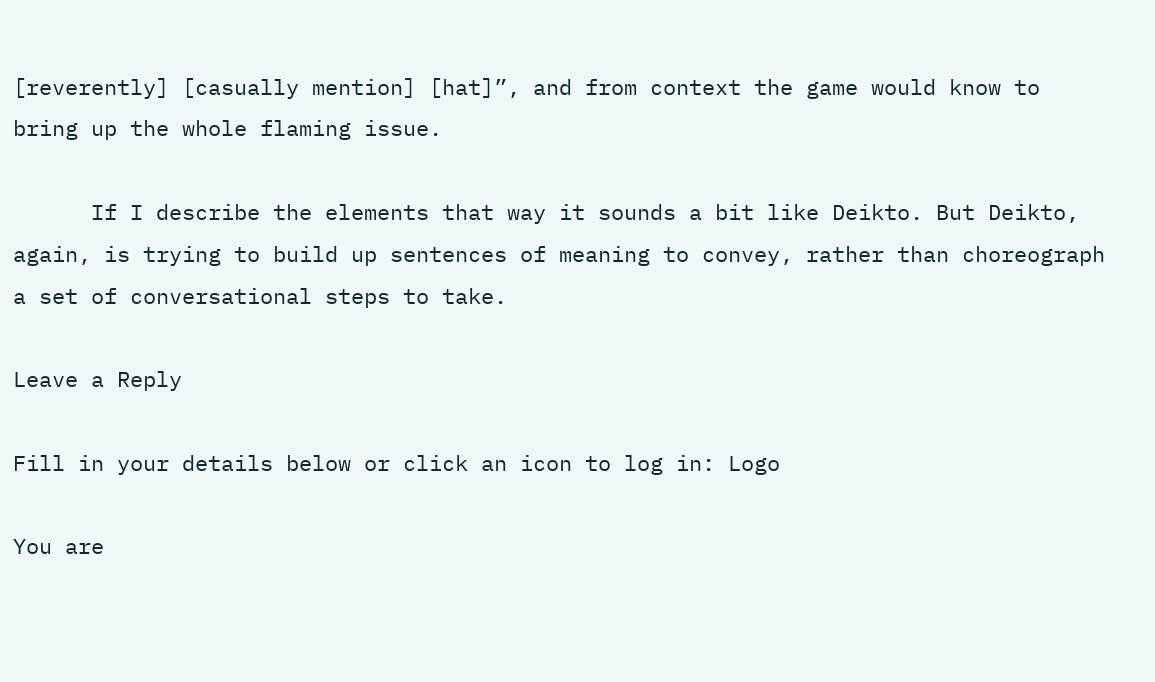[reverently] [casually mention] [hat]”, and from context the game would know to bring up the whole flaming issue.

      If I describe the elements that way it sounds a bit like Deikto. But Deikto, again, is trying to build up sentences of meaning to convey, rather than choreograph a set of conversational steps to take.

Leave a Reply

Fill in your details below or click an icon to log in: Logo

You are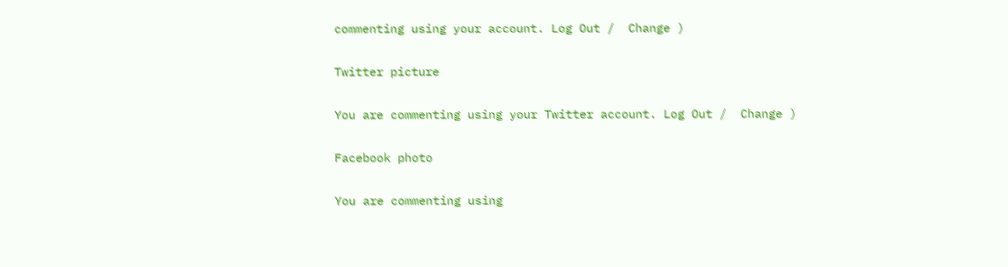commenting using your account. Log Out /  Change )

Twitter picture

You are commenting using your Twitter account. Log Out /  Change )

Facebook photo

You are commenting using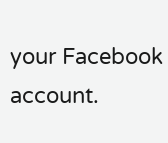your Facebook account.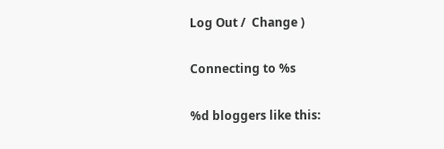Log Out /  Change )

Connecting to %s

%d bloggers like this: